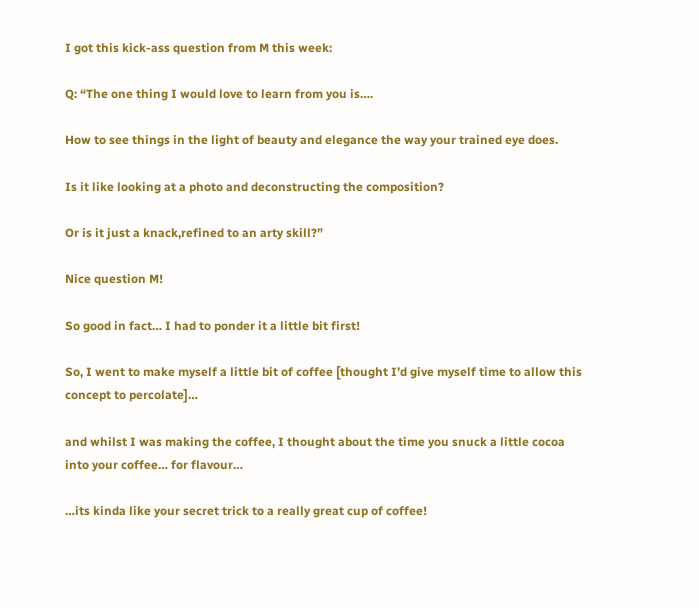I got this kick-ass question from M this week:

Q: “The one thing I would love to learn from you is….

How to see things in the light of beauty and elegance the way your trained eye does.

Is it like looking at a photo and deconstructing the composition?

Or is it just a knack,refined to an arty skill?”

Nice question M!

So good in fact… I had to ponder it a little bit first!

So, I went to make myself a little bit of coffee [thought I’d give myself time to allow this concept to percolate]…

and whilst I was making the coffee, I thought about the time you snuck a little cocoa into your coffee… for flavour…

…its kinda like your secret trick to a really great cup of coffee!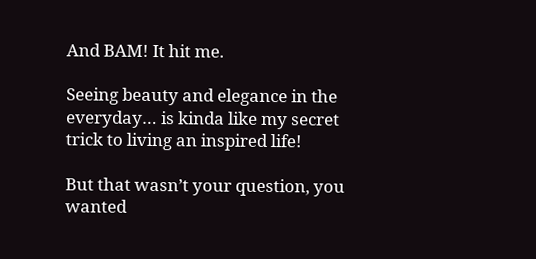And BAM! It hit me.

Seeing beauty and elegance in the everyday… is kinda like my secret trick to living an inspired life!

But that wasn’t your question, you wanted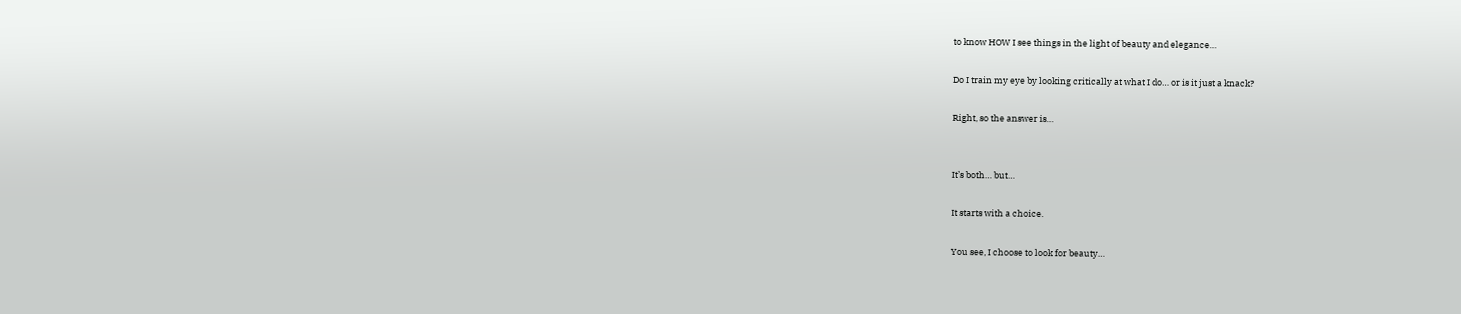to know HOW I see things in the light of beauty and elegance…

Do I train my eye by looking critically at what I do… or is it just a knack?

Right, so the answer is…


It’s both… but…

It starts with a choice.

You see, I choose to look for beauty…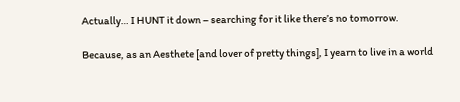Actually… I HUNT it down – searching for it like there’s no tomorrow.

Because, as an Aesthete [and lover of pretty things], I yearn to live in a world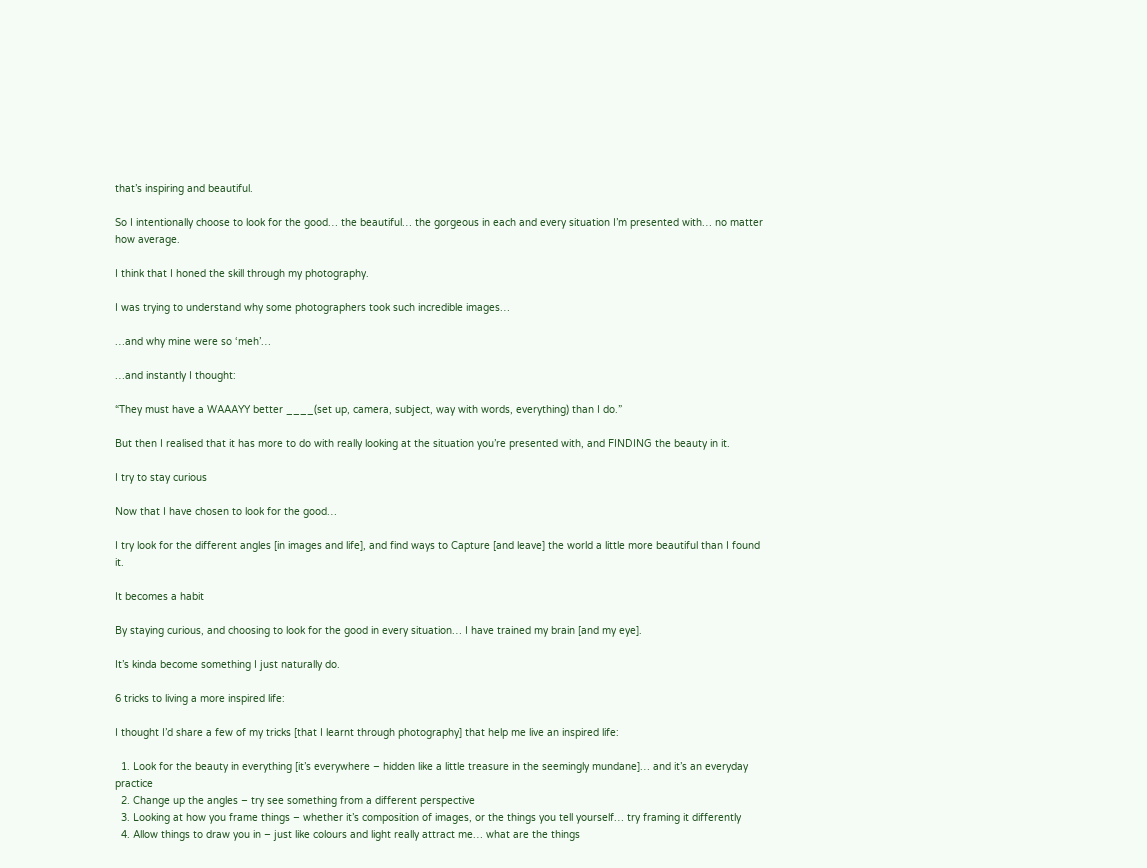that’s inspiring and beautiful.

So I intentionally choose to look for the good… the beautiful… the gorgeous in each and every situation I’m presented with… no matter how average.

I think that I honed the skill through my photography.

I was trying to understand why some photographers took such incredible images…

…and why mine were so ‘meh’…

…and instantly I thought:

“They must have a WAAAYY better ____(set up, camera, subject, way with words, everything) than I do.”

But then I realised that it has more to do with really looking at the situation you’re presented with, and FINDING the beauty in it.

I try to stay curious

Now that I have chosen to look for the good…

I try look for the different angles [in images and life], and find ways to Capture [and leave] the world a little more beautiful than I found it.

It becomes a habit

By staying curious, and choosing to look for the good in every situation… I have trained my brain [and my eye].

It’s kinda become something I just naturally do.

6 tricks to living a more inspired life:

I thought I’d share a few of my tricks [that I learnt through photography] that help me live an inspired life:

  1. Look for the beauty in everything [it’s everywhere – hidden like a little treasure in the seemingly mundane]… and it’s an everyday practice
  2. Change up the angles – try see something from a different perspective
  3. Looking at how you frame things – whether it’s composition of images, or the things you tell yourself… try framing it differently
  4. Allow things to draw you in – just like colours and light really attract me… what are the things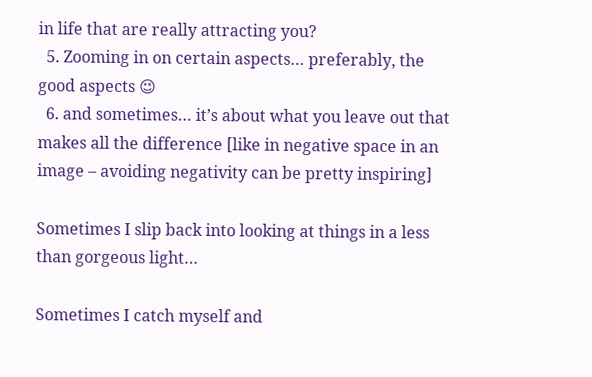in life that are really attracting you?
  5. Zooming in on certain aspects… preferably, the good aspects 😉
  6. and sometimes… it’s about what you leave out that makes all the difference [like in negative space in an image – avoiding negativity can be pretty inspiring]

Sometimes I slip back into looking at things in a less than gorgeous light…

Sometimes I catch myself and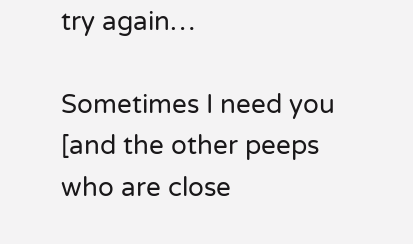try again…

Sometimes I need you [and the other peeps who are close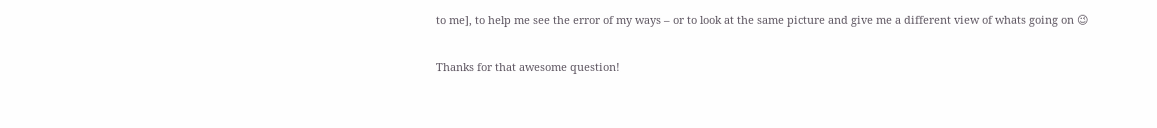to me], to help me see the error of my ways – or to look at the same picture and give me a different view of whats going on 😉

Thanks for that awesome question!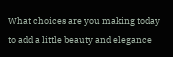What choices are you making today to add a little beauty and elegance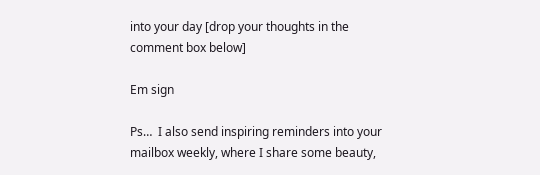into your day [drop your thoughts in the comment box below]

Em sign

Ps…  I also send inspiring reminders into your mailbox weekly, where I share some beauty,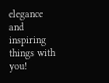elegance and inspiring things with you!